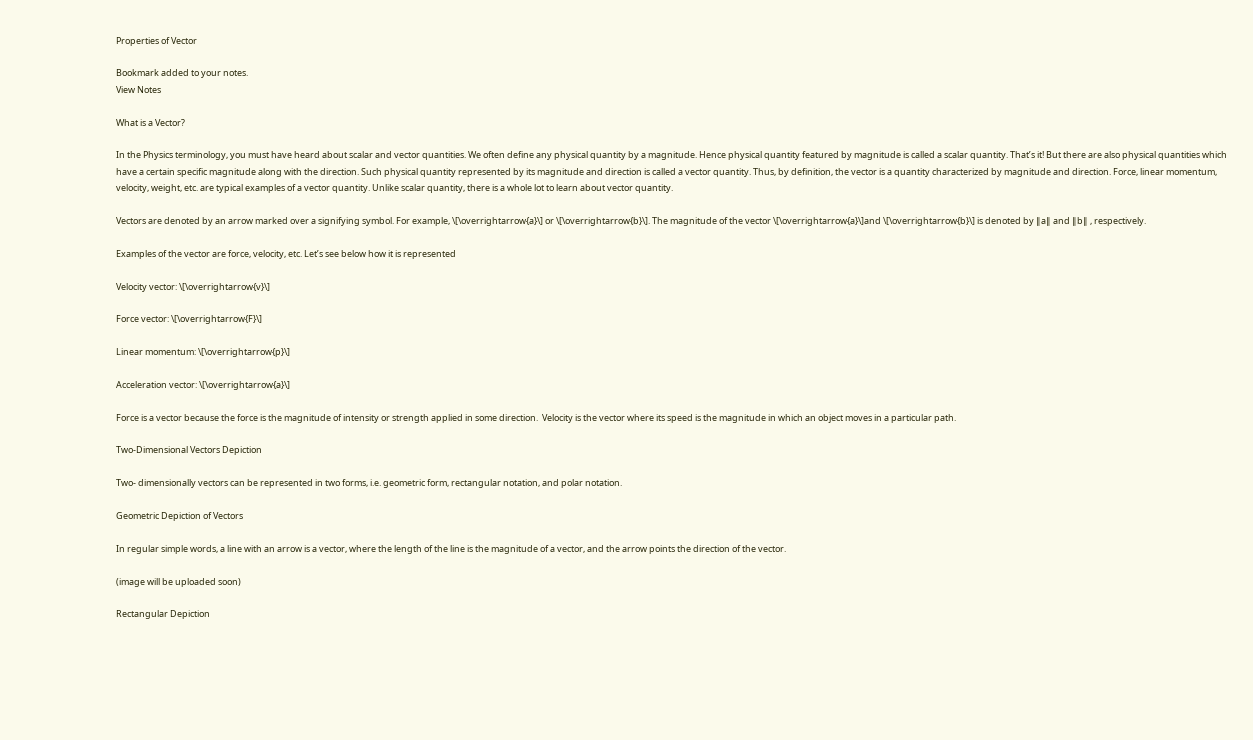Properties of Vector

Bookmark added to your notes.
View Notes

What is a Vector?

In the Physics terminology, you must have heard about scalar and vector quantities. We often define any physical quantity by a magnitude. Hence physical quantity featured by magnitude is called a scalar quantity. That’s it! But there are also physical quantities which have a certain specific magnitude along with the direction. Such physical quantity represented by its magnitude and direction is called a vector quantity. Thus, by definition, the vector is a quantity characterized by magnitude and direction. Force, linear momentum, velocity, weight, etc. are typical examples of a vector quantity. Unlike scalar quantity, there is a whole lot to learn about vector quantity.

Vectors are denoted by an arrow marked over a signifying symbol. For example, \[\overrightarrow{a}\] or \[\overrightarrow{b}\]. The magnitude of the vector \[\overrightarrow{a}\]and \[\overrightarrow{b}\] is denoted by ∥a∥ and ∥b∥ , respectively.

Examples of the vector are force, velocity, etc. Let’s see below how it is represented

Velocity vector: \[\overrightarrow{v}\]

Force vector: \[\overrightarrow{F}\]

Linear momentum: \[\overrightarrow{p}\]

Acceleration vector: \[\overrightarrow{a}\]

Force is a vector because the force is the magnitude of intensity or strength applied in some direction.  Velocity is the vector where its speed is the magnitude in which an object moves in a particular path.

Two-Dimensional Vectors Depiction

Two- dimensionally vectors can be represented in two forms, i.e. geometric form, rectangular notation, and polar notation.

Geometric Depiction of Vectors

In regular simple words, a line with an arrow is a vector, where the length of the line is the magnitude of a vector, and the arrow points the direction of the vector.

(image will be uploaded soon)

Rectangular Depiction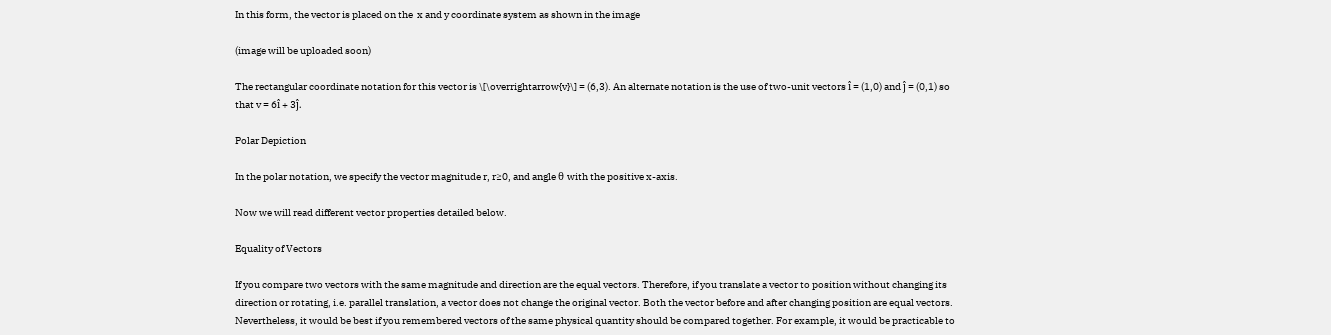In this form, the vector is placed on the  x and y coordinate system as shown in the image

(image will be uploaded soon)

The rectangular coordinate notation for this vector is \[\overrightarrow{v}\] = (6,3). An alternate notation is the use of two-unit vectors î = (1,0) and ĵ = (0,1) so that v = 6î + 3ĵ.

Polar Depiction

In the polar notation, we specify the vector magnitude r, r≥0, and angle θ with the positive x-axis.

Now we will read different vector properties detailed below.

Equality of Vectors

If you compare two vectors with the same magnitude and direction are the equal vectors. Therefore, if you translate a vector to position without changing its direction or rotating, i.e. parallel translation, a vector does not change the original vector. Both the vector before and after changing position are equal vectors. Nevertheless, it would be best if you remembered vectors of the same physical quantity should be compared together. For example, it would be practicable to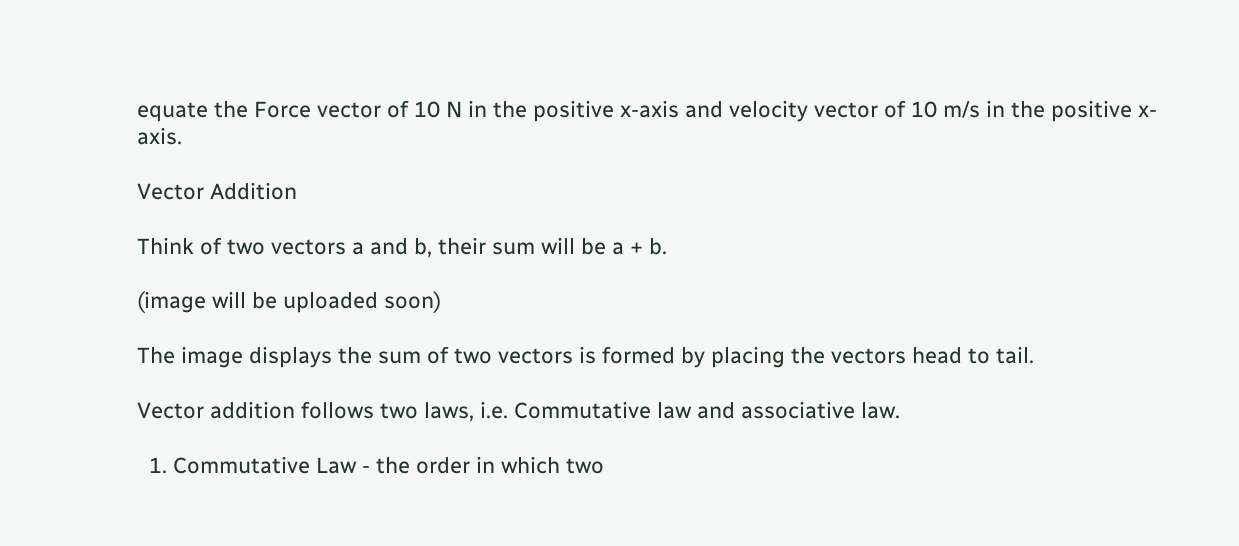equate the Force vector of 10 N in the positive x-axis and velocity vector of 10 m/s in the positive x-axis.

Vector Addition

Think of two vectors a and b, their sum will be a + b.

(image will be uploaded soon)

The image displays the sum of two vectors is formed by placing the vectors head to tail.

Vector addition follows two laws, i.e. Commutative law and associative law.

  1. Commutative Law - the order in which two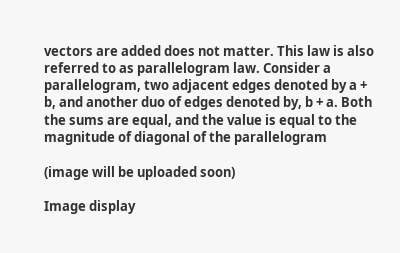vectors are added does not matter. This law is also referred to as parallelogram law. Consider a parallelogram, two adjacent edges denoted by a + b, and another duo of edges denoted by, b + a. Both the sums are equal, and the value is equal to the magnitude of diagonal of the parallelogram

(image will be uploaded soon)

Image display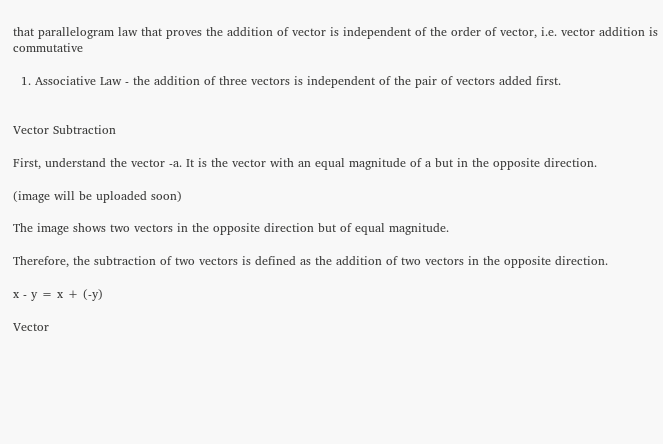that parallelogram law that proves the addition of vector is independent of the order of vector, i.e. vector addition is commutative

  1. Associative Law - the addition of three vectors is independent of the pair of vectors added first.


Vector Subtraction

First, understand the vector -a. It is the vector with an equal magnitude of a but in the opposite direction.

(image will be uploaded soon)

The image shows two vectors in the opposite direction but of equal magnitude.

Therefore, the subtraction of two vectors is defined as the addition of two vectors in the opposite direction.

x - y = x + (-y)

Vector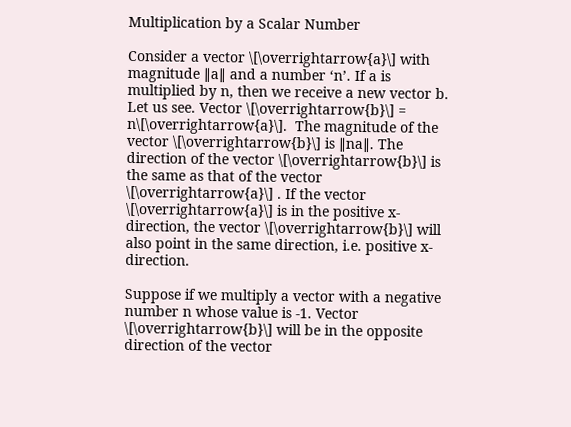Multiplication by a Scalar Number

Consider a vector \[\overrightarrow{a}\] with magnitude ∥a∥ and a number ‘n’. If a is multiplied by n, then we receive a new vector b. Let us see. Vector \[\overrightarrow{b}\] = n\[\overrightarrow{a}\].  The magnitude of the vector \[\overrightarrow{b}\] is ∥na∥. The direction of the vector \[\overrightarrow{b}\] is the same as that of the vector \[\overrightarrow{a}\] . If the vector \[\overrightarrow{a}\] is in the positive x-direction, the vector \[\overrightarrow{b}\] will also point in the same direction, i.e. positive x-direction.

Suppose if we multiply a vector with a negative number n whose value is -1. Vector \[\overrightarrow{b}\] will be in the opposite direction of the vector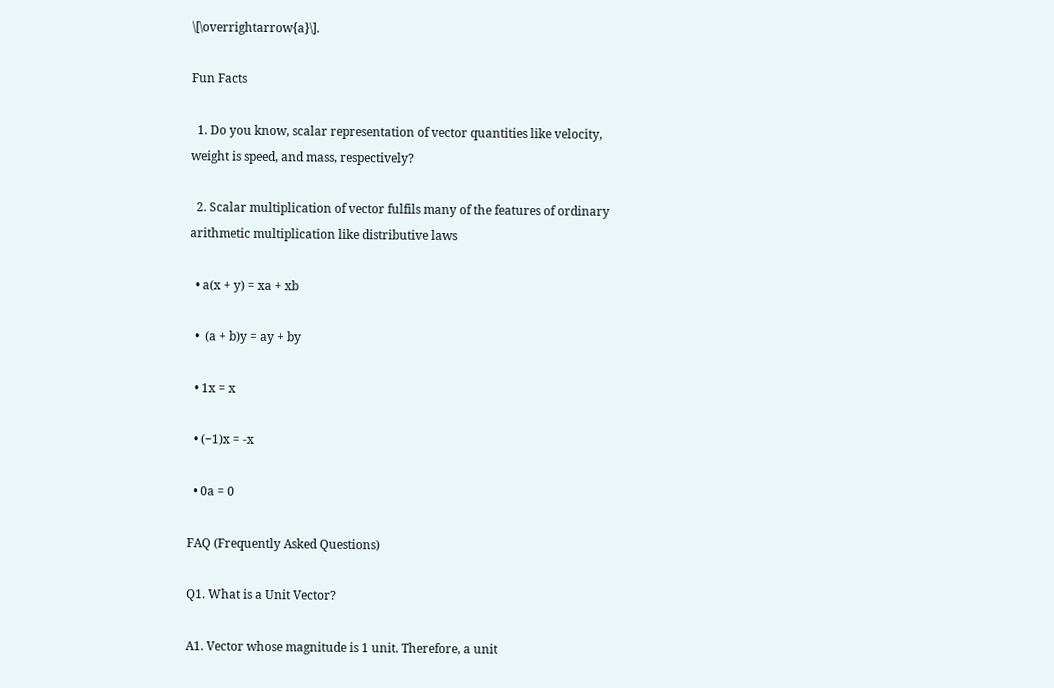\[\overrightarrow{a}\].

Fun Facts

  1. Do you know, scalar representation of vector quantities like velocity, weight is speed, and mass, respectively?

  2. Scalar multiplication of vector fulfils many of the features of ordinary arithmetic multiplication like distributive laws

  • a(x + y) = xa + xb

  •  (a + b)y = ay + by

  • 1x = x

  • (−1)x = -x

  • 0a = 0

FAQ (Frequently Asked Questions)

Q1. What is a Unit Vector?

A1. Vector whose magnitude is 1 unit. Therefore, a unit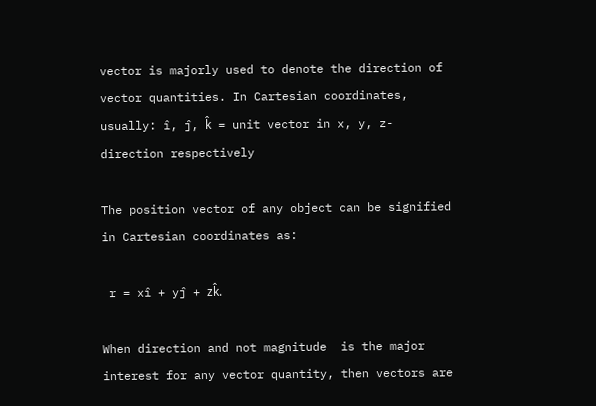vector is majorly used to denote the direction of vector quantities. In Cartesian coordinates, usually: î, ĵ, k̂ = unit vector in x, y, z-direction respectively

The position vector of any object can be signified in Cartesian coordinates as:

 r = xî + yĵ + zk̂.

When direction and not magnitude  is the major interest for any vector quantity, then vectors are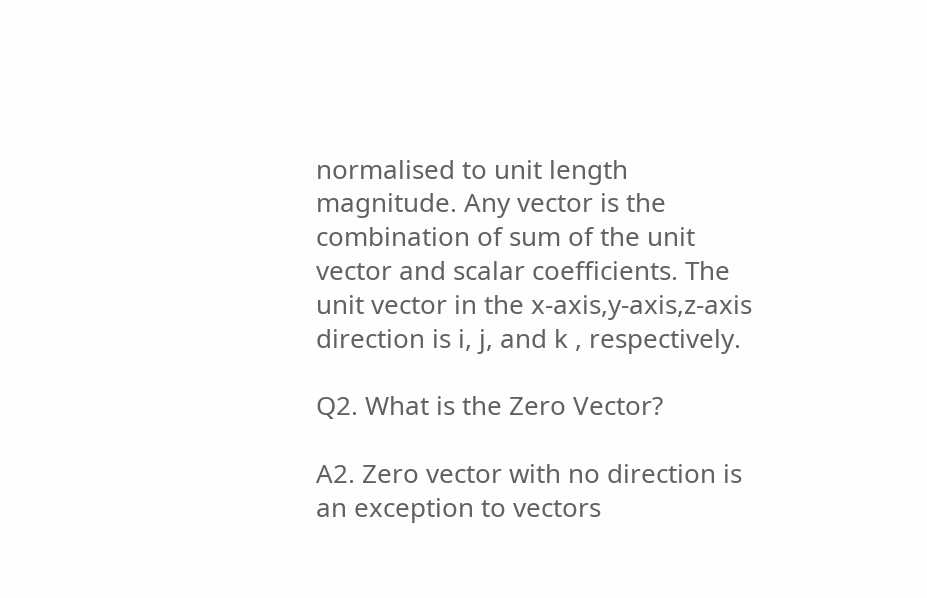normalised to unit length magnitude. Any vector is the combination of sum of the unit vector and scalar coefficients. The unit vector in the x-axis,y-axis,z-axis direction is i, j, and k , respectively.

Q2. What is the Zero Vector?

A2. Zero vector with no direction is an exception to vectors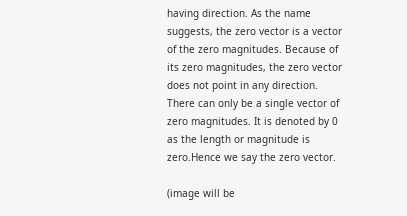having direction. As the name suggests, the zero vector is a vector of the zero magnitudes. Because of its zero magnitudes, the zero vector does not point in any direction. There can only be a single vector of zero magnitudes. It is denoted by 0 as the length or magnitude is zero.Hence we say the zero vector.

(image will be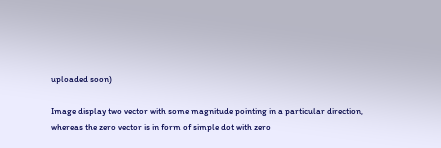uploaded soon)

Image display two vector with some magnitude pointing in a particular direction, whereas the zero vector is in form of simple dot with zero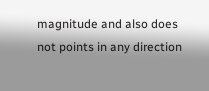magnitude and also does not points in any direction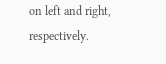on left and right, respectively.